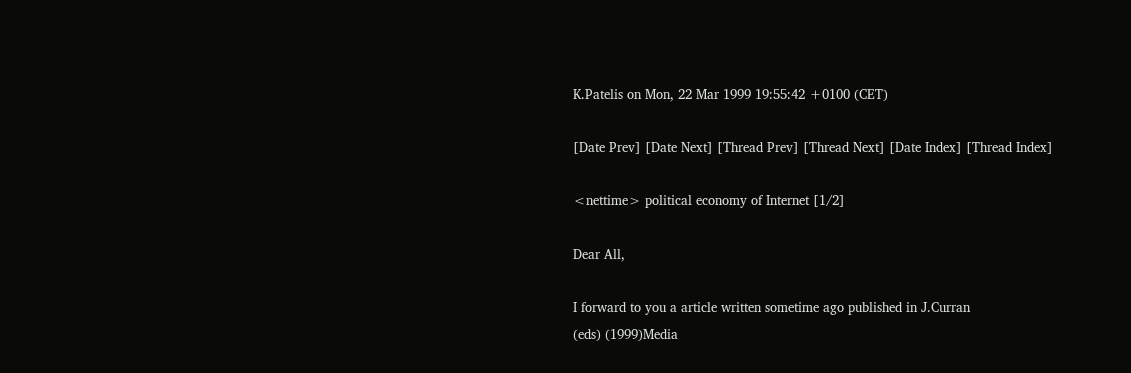K.Patelis on Mon, 22 Mar 1999 19:55:42 +0100 (CET)

[Date Prev] [Date Next] [Thread Prev] [Thread Next] [Date Index] [Thread Index]

<nettime> political economy of Internet [1/2]

Dear All,

I forward to you a article written sometime ago published in J.Curran
(eds) (1999)Media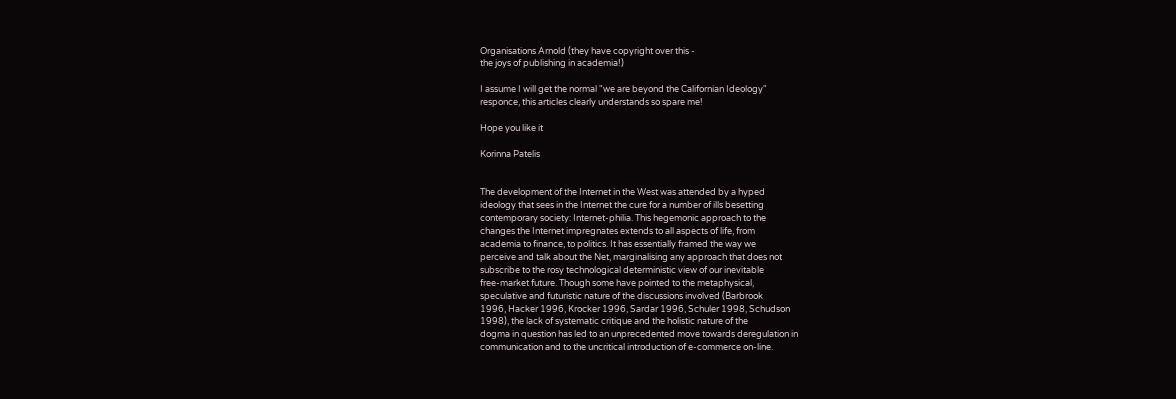Organisations Arnold (they have copyright over this -
the joys of publishing in academia!)

I assume I will get the normal "we are beyond the Californian Ideology"
responce, this articles clearly understands so spare me!

Hope you like it

Korinna Patelis


The development of the Internet in the West was attended by a hyped
ideology that sees in the Internet the cure for a number of ills besetting
contemporary society: Internet-philia. This hegemonic approach to the
changes the Internet impregnates extends to all aspects of life, from
academia to finance, to politics. It has essentially framed the way we
perceive and talk about the Net, marginalising any approach that does not
subscribe to the rosy technological deterministic view of our inevitable
free-market future. Though some have pointed to the metaphysical,
speculative and futuristic nature of the discussions involved (Barbrook
1996, Hacker 1996, Krocker 1996, Sardar 1996, Schuler 1998, Schudson
1998), the lack of systematic critique and the holistic nature of the
dogma in question has led to an unprecedented move towards deregulation in
communication and to the uncritical introduction of e-commerce on-line.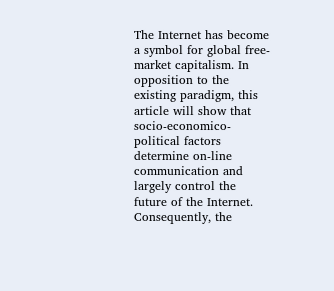The Internet has become a symbol for global free-market capitalism. In
opposition to the existing paradigm, this article will show that
socio-economico-political factors determine on-line communication and
largely control the future of the Internet. Consequently, the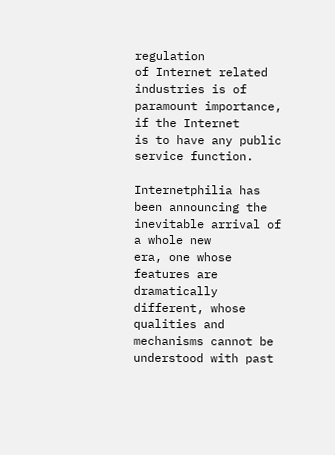regulation
of Internet related industries is of paramount importance, if the Internet
is to have any public service function.

Internetphilia has been announcing the inevitable arrival of a whole new
era, one whose features are dramatically different, whose qualities and
mechanisms cannot be understood with past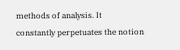methods of analysis. It
constantly perpetuates the notion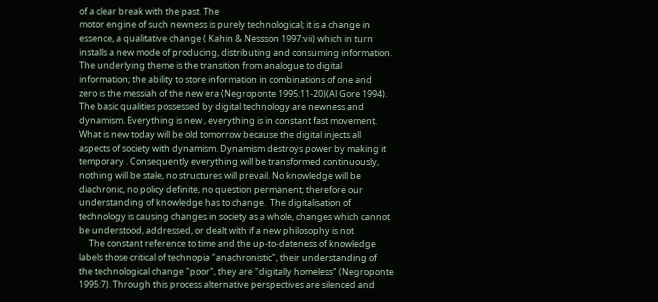of a clear break with the past. The
motor engine of such newness is purely technological; it is a change in
essence, a qualitative change ( Kahin & Nessson 1997:vii) which in turn
installs a new mode of producing, distributing and consuming information.
The underlying theme is the transition from analogue to digital
information; the ability to store information in combinations of one and
zero is the messiah of the new era (Negroponte 1995:11-20)(Al Gore 1994).
The basic qualities possessed by digital technology are newness and
dynamism. Everything is new , everything is in constant fast movement.
What is new today will be old tomorrow because the digital injects all
aspects of society with dynamism. Dynamism destroys power by making it
temporary . Consequently everything will be transformed continuously,
nothing will be stale, no structures will prevail. No knowledge will be
diachronic, no policy definite, no question permanent; therefore our
understanding of knowledge has to change.  The digitalisation of
technology is causing changes in society as a whole, changes which cannot
be understood, addressed, or dealt with if a new philosophy is not
     The constant reference to time and the up-to-dateness of knowledge
labels those critical of technopia "anachronistic", their understanding of
the technological change "poor", they are "digitally homeless" (Negroponte
1995:7). Through this process alternative perspectives are silenced and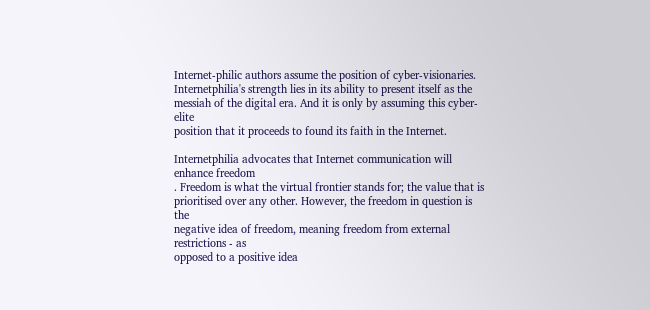Internet-philic authors assume the position of cyber-visionaries.
Internetphilia's strength lies in its ability to present itself as the
messiah of the digital era. And it is only by assuming this cyber-elite
position that it proceeds to found its faith in the Internet.

Internetphilia advocates that Internet communication will enhance freedom
. Freedom is what the virtual frontier stands for; the value that is
prioritised over any other. However, the freedom in question is the
negative idea of freedom, meaning freedom from external restrictions - as
opposed to a positive idea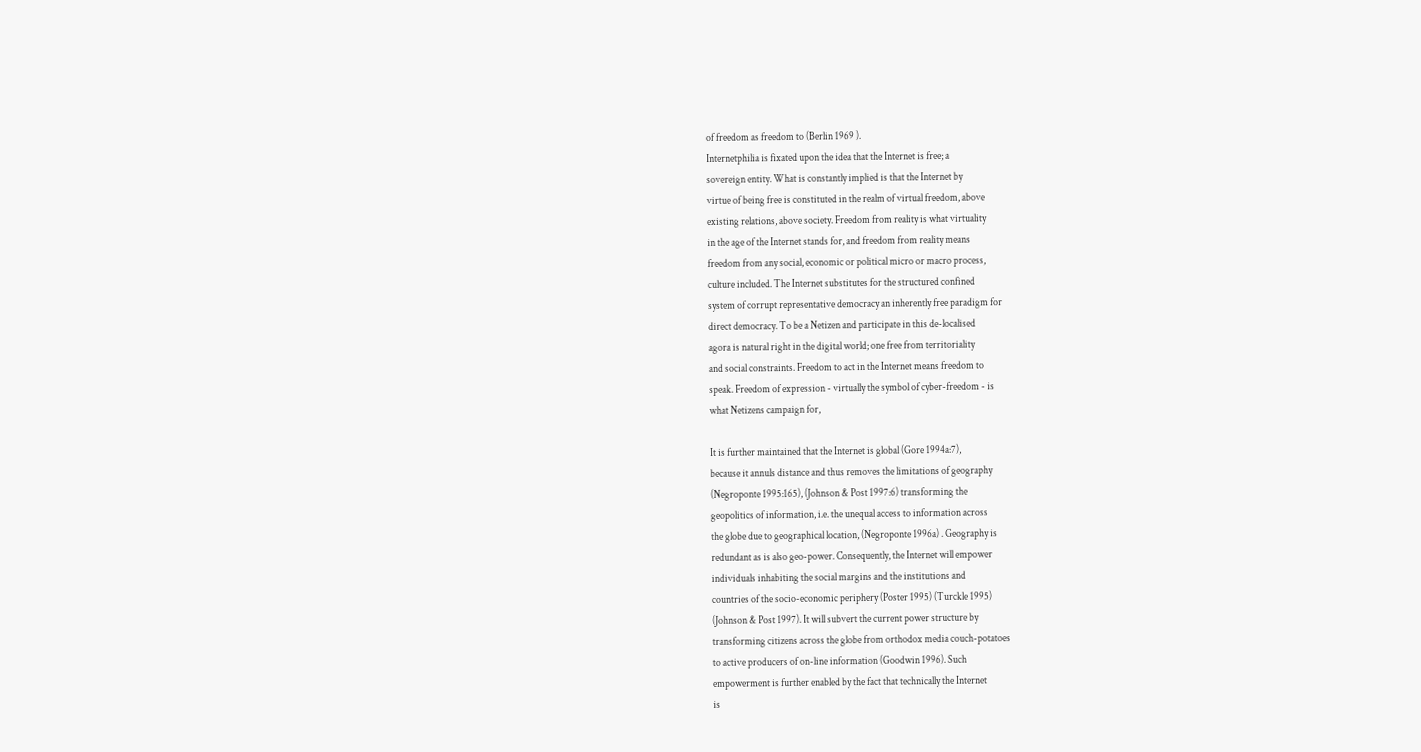of freedom as freedom to (Berlin 1969 ).
Internetphilia is fixated upon the idea that the Internet is free; a
sovereign entity. What is constantly implied is that the Internet by
virtue of being free is constituted in the realm of virtual freedom, above
existing relations, above society. Freedom from reality is what virtuality
in the age of the Internet stands for, and freedom from reality means
freedom from any social, economic or political micro or macro process,
culture included. The Internet substitutes for the structured confined
system of corrupt representative democracy an inherently free paradigm for
direct democracy. To be a Netizen and participate in this de-localised
agora is natural right in the digital world; one free from territoriality
and social constraints. Freedom to act in the Internet means freedom to
speak. Freedom of expression - virtually the symbol of cyber-freedom - is
what Netizens campaign for,

It is further maintained that the Internet is global (Gore 1994a:7),
because it annuls distance and thus removes the limitations of geography
(Negroponte 1995:165), (Johnson & Post 1997:6) transforming the
geopolitics of information, i.e. the unequal access to information across
the globe due to geographical location, (Negroponte 1996a) . Geography is
redundant as is also geo-power. Consequently, the Internet will empower
individuals inhabiting the social margins and the institutions and
countries of the socio-economic periphery (Poster 1995) (Turckle 1995)
(Johnson & Post 1997). It will subvert the current power structure by
transforming citizens across the globe from orthodox media couch-potatoes
to active producers of on-line information (Goodwin 1996). Such
empowerment is further enabled by the fact that technically the Internet
is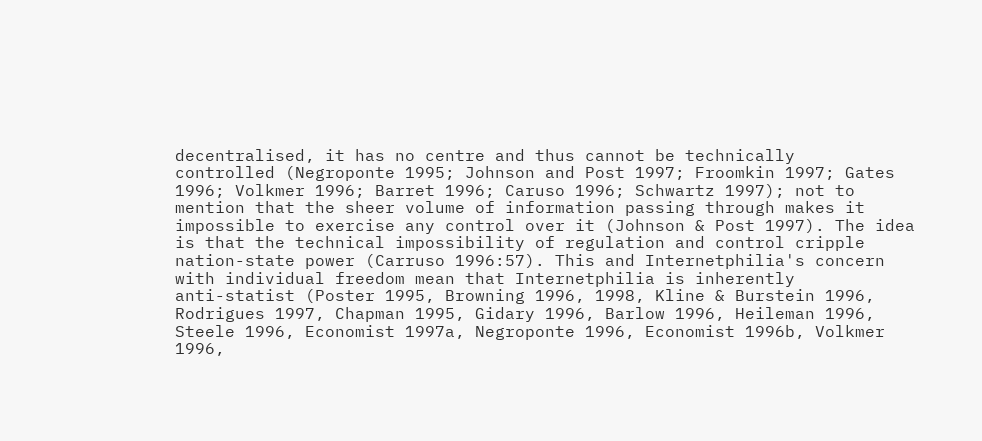decentralised, it has no centre and thus cannot be technically
controlled (Negroponte 1995; Johnson and Post 1997; Froomkin 1997; Gates
1996; Volkmer 1996; Barret 1996; Caruso 1996; Schwartz 1997); not to
mention that the sheer volume of information passing through makes it
impossible to exercise any control over it (Johnson & Post 1997). The idea
is that the technical impossibility of regulation and control cripple
nation-state power (Carruso 1996:57). This and Internetphilia's concern
with individual freedom mean that Internetphilia is inherently
anti-statist (Poster 1995, Browning 1996, 1998, Kline & Burstein 1996,
Rodrigues 1997, Chapman 1995, Gidary 1996, Barlow 1996, Heileman 1996,
Steele 1996, Economist 1997a, Negroponte 1996, Economist 1996b, Volkmer
1996,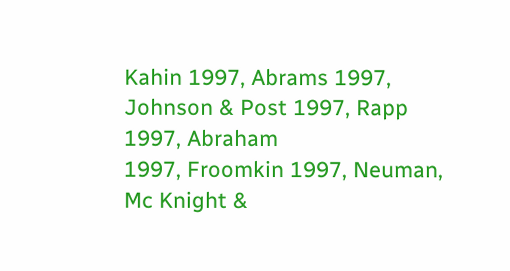Kahin 1997, Abrams 1997, Johnson & Post 1997, Rapp 1997, Abraham
1997, Froomkin 1997, Neuman, Mc Knight &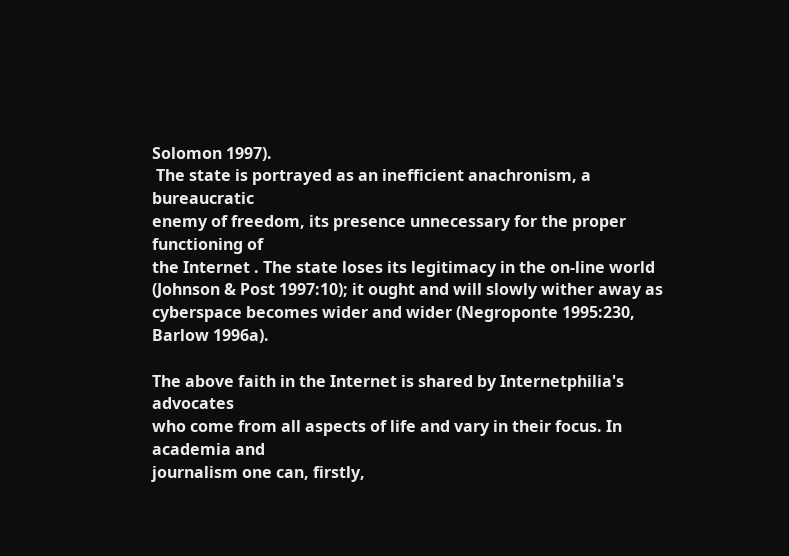Solomon 1997).
 The state is portrayed as an inefficient anachronism, a bureaucratic
enemy of freedom, its presence unnecessary for the proper functioning of
the Internet . The state loses its legitimacy in the on-line world
(Johnson & Post 1997:10); it ought and will slowly wither away as
cyberspace becomes wider and wider (Negroponte 1995:230, Barlow 1996a).

The above faith in the Internet is shared by Internetphilia's advocates
who come from all aspects of life and vary in their focus. In academia and
journalism one can, firstly,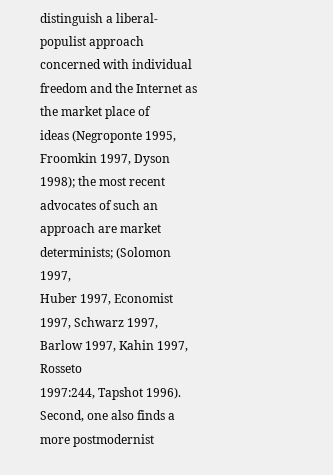distinguish a liberal-populist approach
concerned with individual freedom and the Internet as the market place of
ideas (Negroponte 1995, Froomkin 1997, Dyson 1998); the most recent
advocates of such an approach are market determinists; (Solomon 1997,
Huber 1997, Economist 1997, Schwarz 1997, Barlow 1997, Kahin 1997, Rosseto
1997:244, Tapshot 1996). Second, one also finds a more postmodernist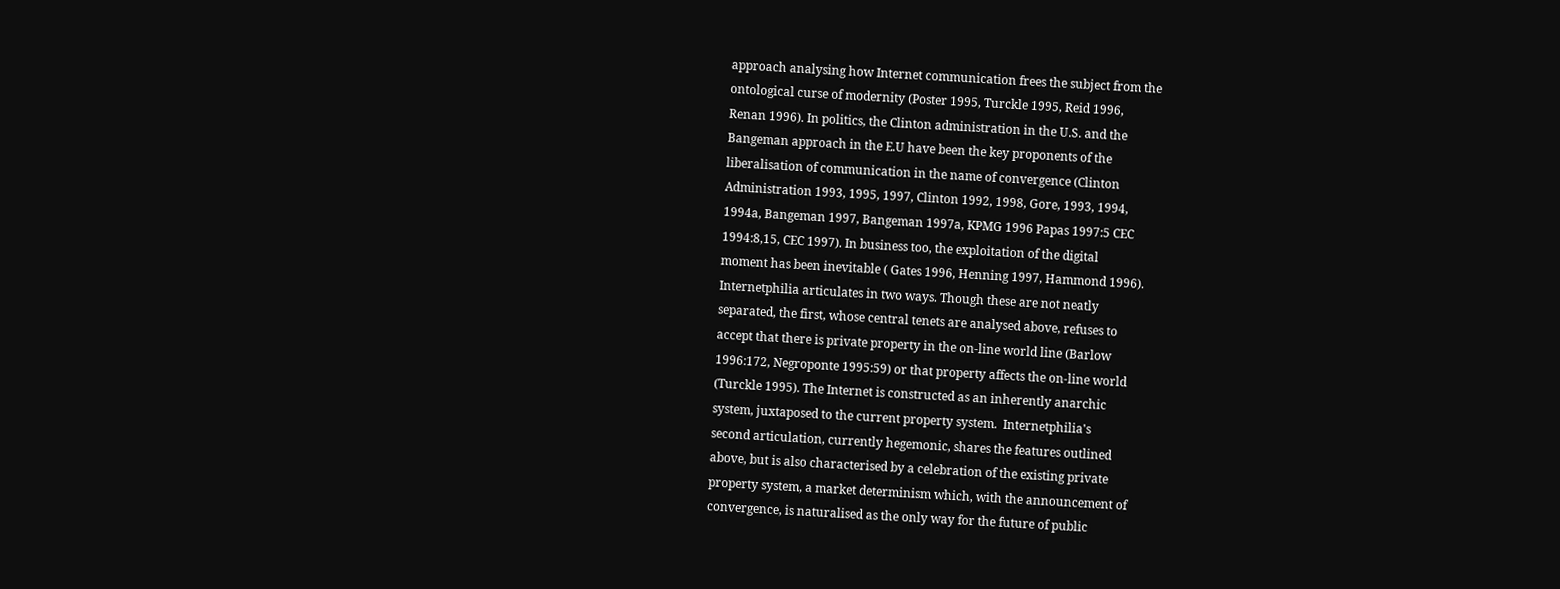approach analysing how Internet communication frees the subject from the
ontological curse of modernity (Poster 1995, Turckle 1995, Reid 1996,
Renan 1996). In politics, the Clinton administration in the U.S. and the
Bangeman approach in the E.U have been the key proponents of the
liberalisation of communication in the name of convergence (Clinton
Administration 1993, 1995, 1997, Clinton 1992, 1998, Gore, 1993, 1994,
1994a, Bangeman 1997, Bangeman 1997a, KPMG 1996 Papas 1997:5 CEC
1994:8,15, CEC 1997). In business too, the exploitation of the digital
moment has been inevitable ( Gates 1996, Henning 1997, Hammond 1996).
Internetphilia articulates in two ways. Though these are not neatly
separated, the first, whose central tenets are analysed above, refuses to
accept that there is private property in the on-line world line (Barlow
1996:172, Negroponte 1995:59) or that property affects the on-line world
(Turckle 1995). The Internet is constructed as an inherently anarchic
system, juxtaposed to the current property system.  Internetphilia's
second articulation, currently hegemonic, shares the features outlined
above, but is also characterised by a celebration of the existing private
property system, a market determinism which, with the announcement of
convergence, is naturalised as the only way for the future of public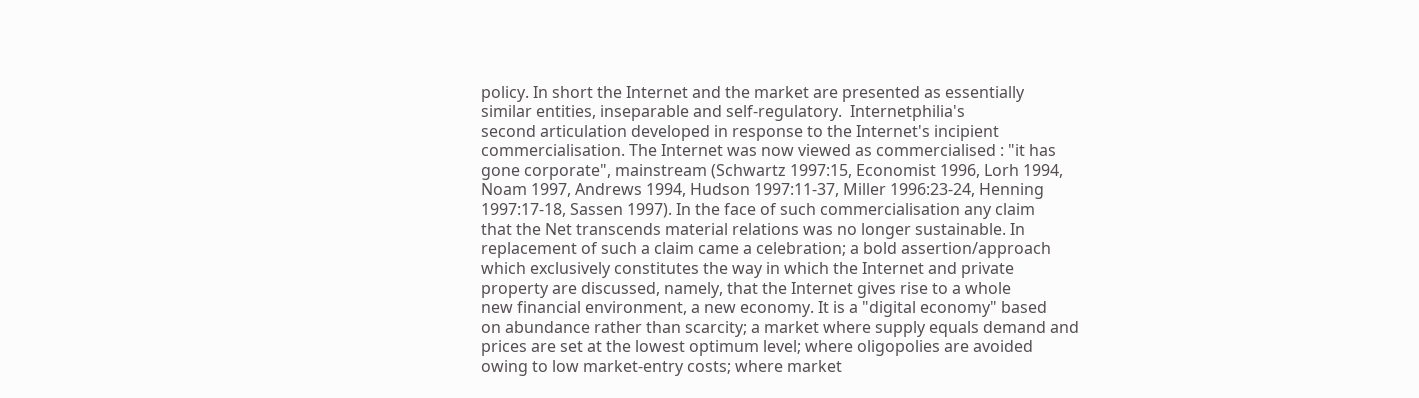policy. In short the Internet and the market are presented as essentially
similar entities, inseparable and self-regulatory.  Internetphilia's
second articulation developed in response to the Internet's incipient
commercialisation. The Internet was now viewed as commercialised : "it has
gone corporate", mainstream (Schwartz 1997:15, Economist 1996, Lorh 1994,
Noam 1997, Andrews 1994, Hudson 1997:11-37, Miller 1996:23-24, Henning
1997:17-18, Sassen 1997). In the face of such commercialisation any claim
that the Net transcends material relations was no longer sustainable. In
replacement of such a claim came a celebration; a bold assertion/approach
which exclusively constitutes the way in which the Internet and private
property are discussed, namely, that the Internet gives rise to a whole
new financial environment, a new economy. It is a "digital economy" based
on abundance rather than scarcity; a market where supply equals demand and
prices are set at the lowest optimum level; where oligopolies are avoided
owing to low market-entry costs; where market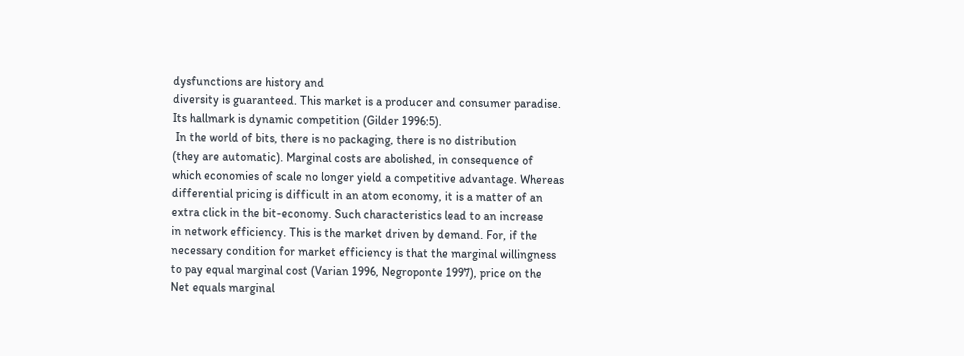dysfunctions are history and
diversity is guaranteed. This market is a producer and consumer paradise.
Its hallmark is dynamic competition (Gilder 1996:5).
 In the world of bits, there is no packaging, there is no distribution
(they are automatic). Marginal costs are abolished, in consequence of
which economies of scale no longer yield a competitive advantage. Whereas
differential pricing is difficult in an atom economy, it is a matter of an
extra click in the bit-economy. Such characteristics lead to an increase
in network efficiency. This is the market driven by demand. For, if the
necessary condition for market efficiency is that the marginal willingness
to pay equal marginal cost (Varian 1996, Negroponte 1997), price on the
Net equals marginal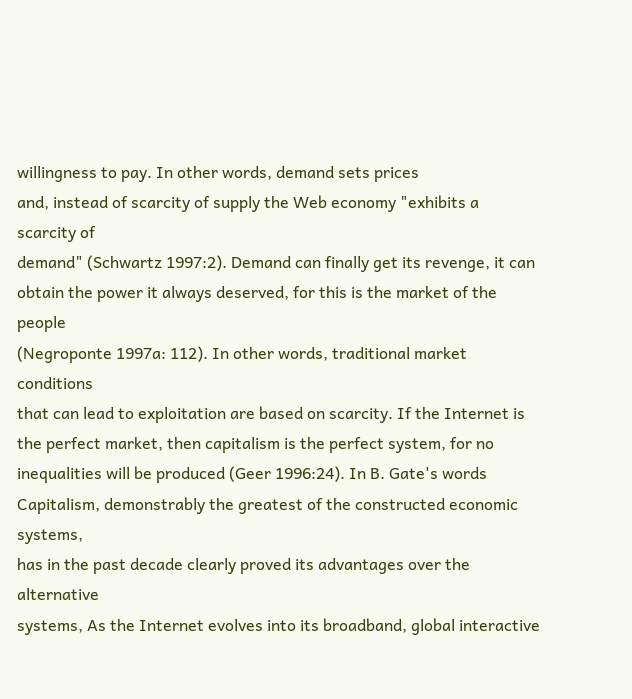willingness to pay. In other words, demand sets prices
and, instead of scarcity of supply the Web economy "exhibits a scarcity of
demand" (Schwartz 1997:2). Demand can finally get its revenge, it can
obtain the power it always deserved, for this is the market of the people
(Negroponte 1997a: 112). In other words, traditional market conditions
that can lead to exploitation are based on scarcity. If the Internet is
the perfect market, then capitalism is the perfect system, for no
inequalities will be produced (Geer 1996:24). In B. Gate's words
Capitalism, demonstrably the greatest of the constructed economic systems,
has in the past decade clearly proved its advantages over the alternative
systems, As the Internet evolves into its broadband, global interactive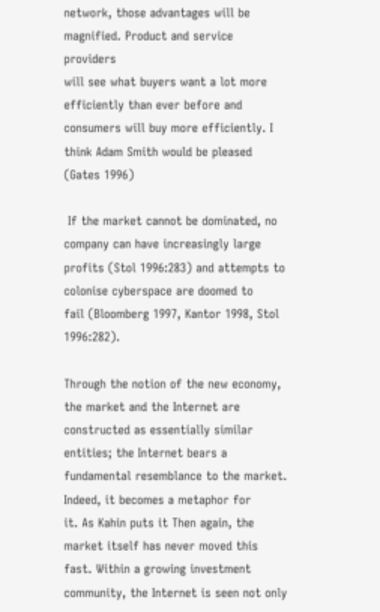network, those advantages will be magnified. Product and service providers
will see what buyers want a lot more efficiently than ever before and
consumers will buy more efficiently. I think Adam Smith would be pleased
(Gates 1996)

 If the market cannot be dominated, no company can have increasingly large
profits (Stol 1996:283) and attempts to colonise cyberspace are doomed to
fail (Bloomberg 1997, Kantor 1998, Stol 1996:282).

Through the notion of the new economy, the market and the Internet are
constructed as essentially similar entities; the Internet bears a
fundamental resemblance to the market. Indeed, it becomes a metaphor for
it. As Kahin puts it Then again, the market itself has never moved this
fast. Within a growing investment community, the Internet is seen not only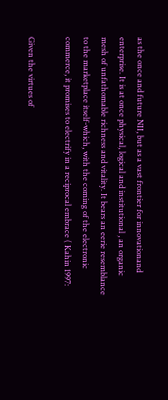as the once and future NII, but as a vast frontier for innovationand
enterprise. It is at once physical, logical and institutional , an organic
mesh of unfathomable richness and vitality. It bears an eerie resemblance
to the marketplace itself-which, with the coming of the electronic
commerce, it promises to electrify in a reciprocal embrace ( Kahin 1997:

Given the virtues of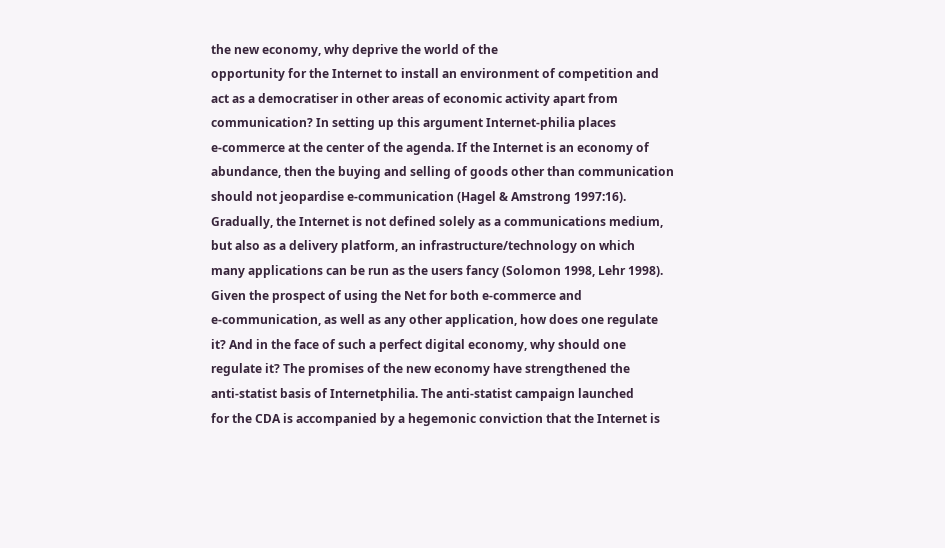the new economy, why deprive the world of the
opportunity for the Internet to install an environment of competition and
act as a democratiser in other areas of economic activity apart from
communication? In setting up this argument Internet-philia places
e-commerce at the center of the agenda. If the Internet is an economy of
abundance, then the buying and selling of goods other than communication
should not jeopardise e-communication (Hagel & Amstrong 1997:16).
Gradually, the Internet is not defined solely as a communications medium,
but also as a delivery platform, an infrastructure/technology on which
many applications can be run as the users fancy (Solomon 1998, Lehr 1998).
Given the prospect of using the Net for both e-commerce and
e-communication, as well as any other application, how does one regulate
it? And in the face of such a perfect digital economy, why should one
regulate it? The promises of the new economy have strengthened the
anti-statist basis of Internetphilia. The anti-statist campaign launched
for the CDA is accompanied by a hegemonic conviction that the Internet is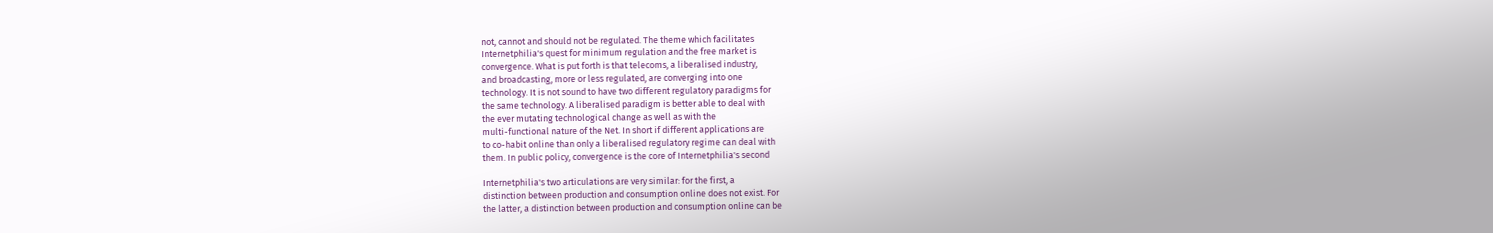not, cannot and should not be regulated. The theme which facilitates
Internetphilia's quest for minimum regulation and the free market is
convergence. What is put forth is that telecoms, a liberalised industry,
and broadcasting, more or less regulated, are converging into one
technology. It is not sound to have two different regulatory paradigms for
the same technology. A liberalised paradigm is better able to deal with
the ever mutating technological change as well as with the
multi-functional nature of the Net. In short if different applications are
to co-habit online than only a liberalised regulatory regime can deal with
them. In public policy, convergence is the core of Internetphilia's second

Internetphilia's two articulations are very similar: for the first, a
distinction between production and consumption online does not exist. For
the latter, a distinction between production and consumption online can be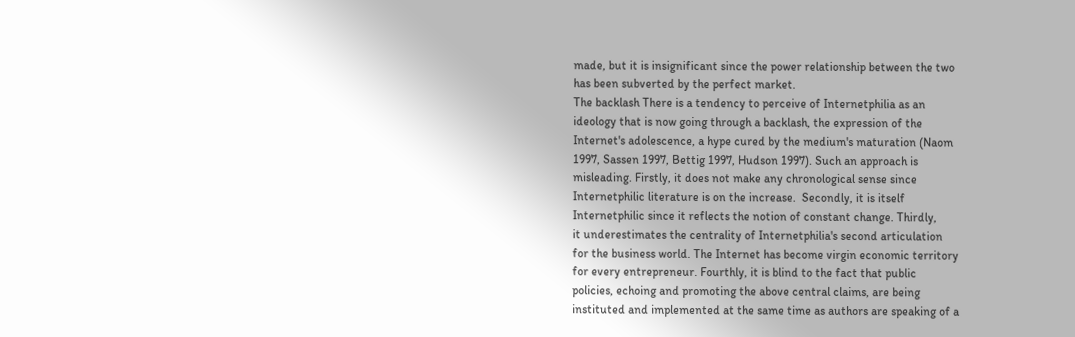made, but it is insignificant since the power relationship between the two
has been subverted by the perfect market.
The backlash There is a tendency to perceive of Internetphilia as an
ideology that is now going through a backlash, the expression of the
Internet's adolescence, a hype cured by the medium's maturation (Naom
1997, Sassen 1997, Bettig 1997, Hudson 1997). Such an approach is
misleading. Firstly, it does not make any chronological sense since
Internetphilic literature is on the increase.  Secondly, it is itself
Internetphilic since it reflects the notion of constant change. Thirdly,
it underestimates the centrality of Internetphilia's second articulation
for the business world. The Internet has become virgin economic territory
for every entrepreneur. Fourthly, it is blind to the fact that public
policies, echoing and promoting the above central claims, are being
instituted and implemented at the same time as authors are speaking of a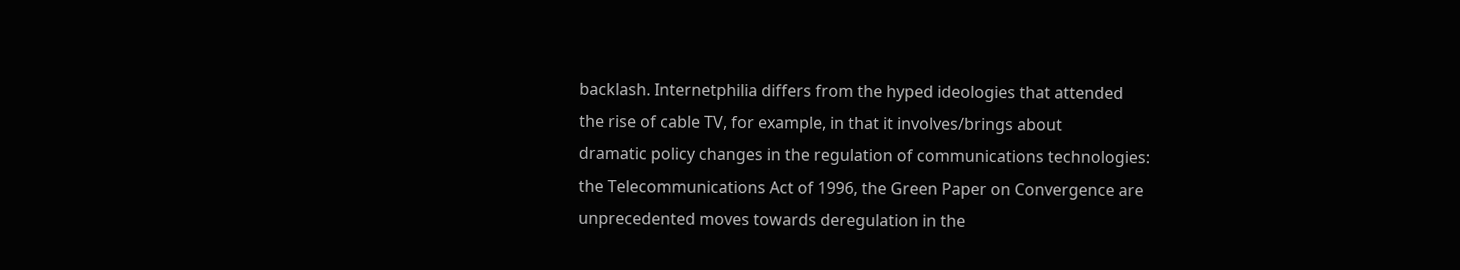backlash. Internetphilia differs from the hyped ideologies that attended
the rise of cable TV, for example, in that it involves/brings about
dramatic policy changes in the regulation of communications technologies:
the Telecommunications Act of 1996, the Green Paper on Convergence are
unprecedented moves towards deregulation in the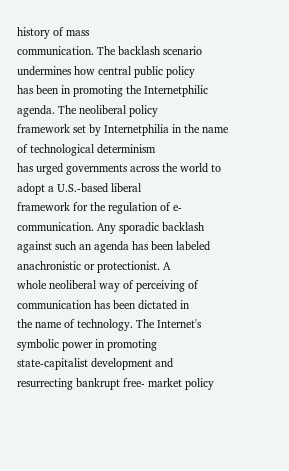history of mass
communication. The backlash scenario undermines how central public policy
has been in promoting the Internetphilic agenda. The neoliberal policy
framework set by Internetphilia in the name of technological determinism
has urged governments across the world to adopt a U.S.-based liberal
framework for the regulation of e-communication. Any sporadic backlash
against such an agenda has been labeled anachronistic or protectionist. A
whole neoliberal way of perceiving of communication has been dictated in
the name of technology. The Internet's symbolic power in promoting
state-capitalist development and resurrecting bankrupt free- market policy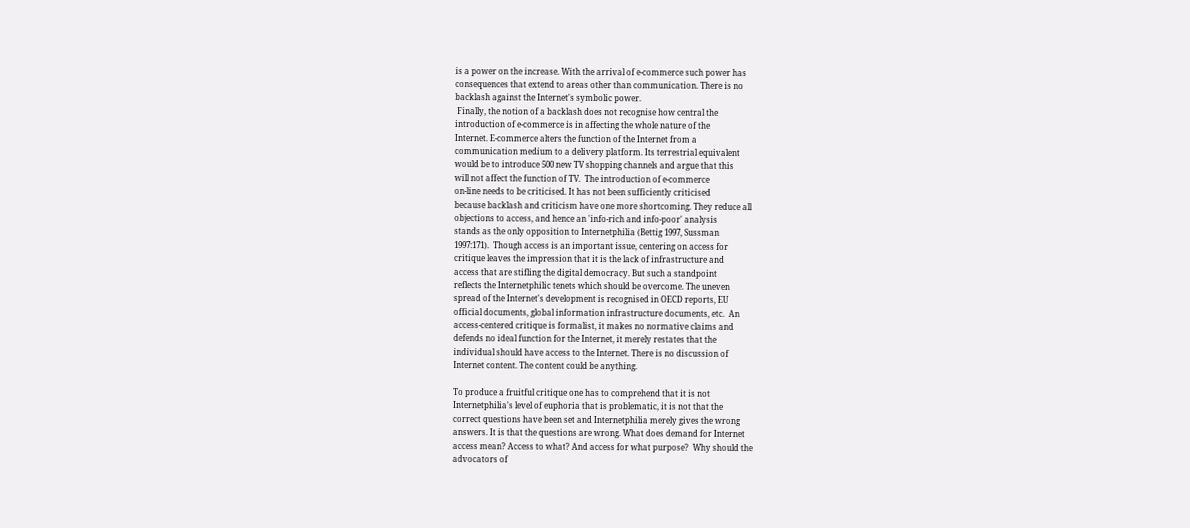is a power on the increase. With the arrival of e-commerce such power has
consequences that extend to areas other than communication. There is no
backlash against the Internet's symbolic power.
 Finally, the notion of a backlash does not recognise how central the
introduction of e-commerce is in affecting the whole nature of the
Internet. E-commerce alters the function of the Internet from a
communication medium to a delivery platform. Its terrestrial equivalent
would be to introduce 500 new TV shopping channels and argue that this
will not affect the function of TV.  The introduction of e-commerce
on-line needs to be criticised. It has not been sufficiently criticised
because backlash and criticism have one more shortcoming. They reduce all
objections to access, and hence an 'info-rich and info-poor' analysis
stands as the only opposition to Internetphilia (Bettig 1997, Sussman
1997:171).  Though access is an important issue, centering on access for
critique leaves the impression that it is the lack of infrastructure and
access that are stifling the digital democracy. But such a standpoint
reflects the Internetphilic tenets which should be overcome. The uneven
spread of the Internet's development is recognised in OECD reports, EU
official documents, global information infrastructure documents, etc.  An
access-centered critique is formalist, it makes no normative claims and
defends no ideal function for the Internet, it merely restates that the
individual should have access to the Internet. There is no discussion of
Internet content. The content could be anything.

To produce a fruitful critique one has to comprehend that it is not
Internetphilia's level of euphoria that is problematic, it is not that the
correct questions have been set and Internetphilia merely gives the wrong
answers. It is that the questions are wrong. What does demand for Internet
access mean? Access to what? And access for what purpose?  Why should the
advocators of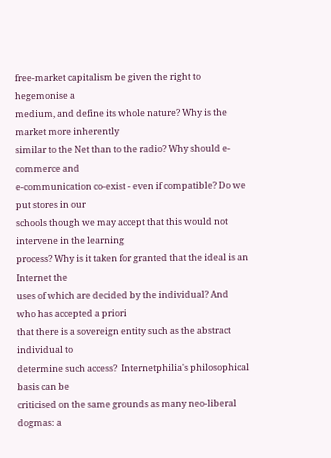free-market capitalism be given the right to hegemonise a
medium, and define its whole nature? Why is the market more inherently
similar to the Net than to the radio? Why should e-commerce and
e-communication co-exist - even if compatible? Do we put stores in our
schools though we may accept that this would not intervene in the learning
process? Why is it taken for granted that the ideal is an Internet the
uses of which are decided by the individual? And who has accepted a priori
that there is a sovereign entity such as the abstract individual to
determine such access?  Internetphilia's philosophical basis can be
criticised on the same grounds as many neo-liberal dogmas: a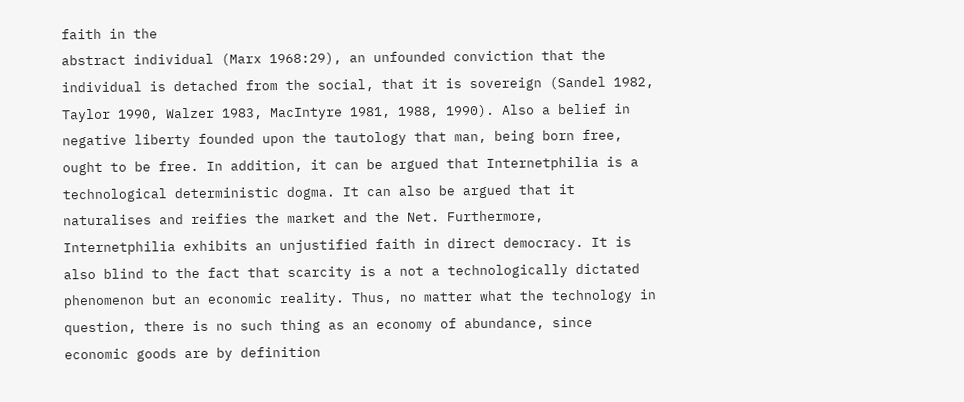faith in the
abstract individual (Marx 1968:29), an unfounded conviction that the
individual is detached from the social, that it is sovereign (Sandel 1982,
Taylor 1990, Walzer 1983, MacIntyre 1981, 1988, 1990). Also a belief in
negative liberty founded upon the tautology that man, being born free,
ought to be free. In addition, it can be argued that Internetphilia is a
technological deterministic dogma. It can also be argued that it
naturalises and reifies the market and the Net. Furthermore,
Internetphilia exhibits an unjustified faith in direct democracy. It is
also blind to the fact that scarcity is a not a technologically dictated
phenomenon but an economic reality. Thus, no matter what the technology in
question, there is no such thing as an economy of abundance, since
economic goods are by definition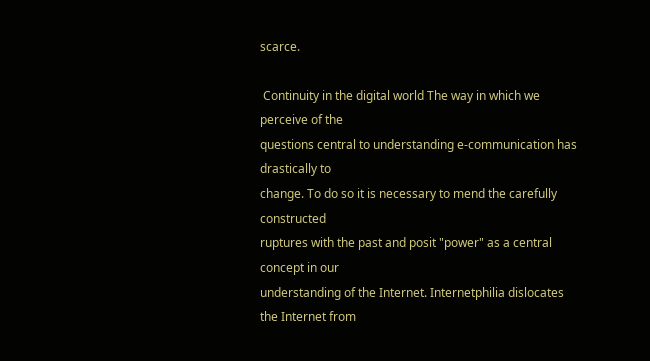scarce.

 Continuity in the digital world The way in which we perceive of the
questions central to understanding e-communication has drastically to
change. To do so it is necessary to mend the carefully constructed
ruptures with the past and posit "power" as a central concept in our
understanding of the Internet. Internetphilia dislocates the Internet from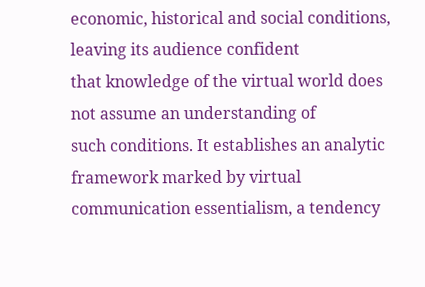economic, historical and social conditions, leaving its audience confident
that knowledge of the virtual world does not assume an understanding of
such conditions. It establishes an analytic framework marked by virtual
communication essentialism, a tendency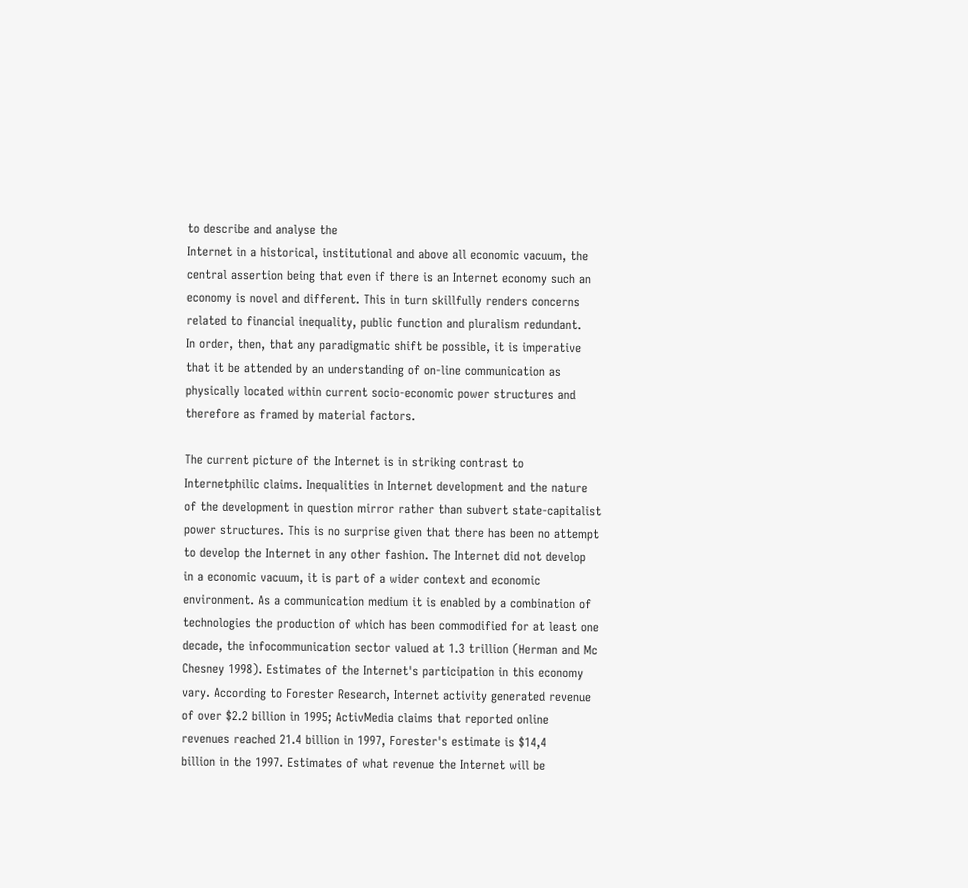to describe and analyse the
Internet in a historical, institutional and above all economic vacuum, the
central assertion being that even if there is an Internet economy such an
economy is novel and different. This in turn skillfully renders concerns
related to financial inequality, public function and pluralism redundant.
In order, then, that any paradigmatic shift be possible, it is imperative
that it be attended by an understanding of on-line communication as
physically located within current socio-economic power structures and
therefore as framed by material factors.

The current picture of the Internet is in striking contrast to
Internetphilic claims. Inequalities in Internet development and the nature
of the development in question mirror rather than subvert state-capitalist
power structures. This is no surprise given that there has been no attempt
to develop the Internet in any other fashion. The Internet did not develop
in a economic vacuum, it is part of a wider context and economic
environment. As a communication medium it is enabled by a combination of
technologies the production of which has been commodified for at least one
decade, the infocommunication sector valued at 1.3 trillion (Herman and Mc
Chesney 1998). Estimates of the Internet's participation in this economy
vary. According to Forester Research, Internet activity generated revenue
of over $2.2 billion in 1995; ActivMedia claims that reported online
revenues reached 21.4 billion in 1997, Forester's estimate is $14,4
billion in the 1997. Estimates of what revenue the Internet will be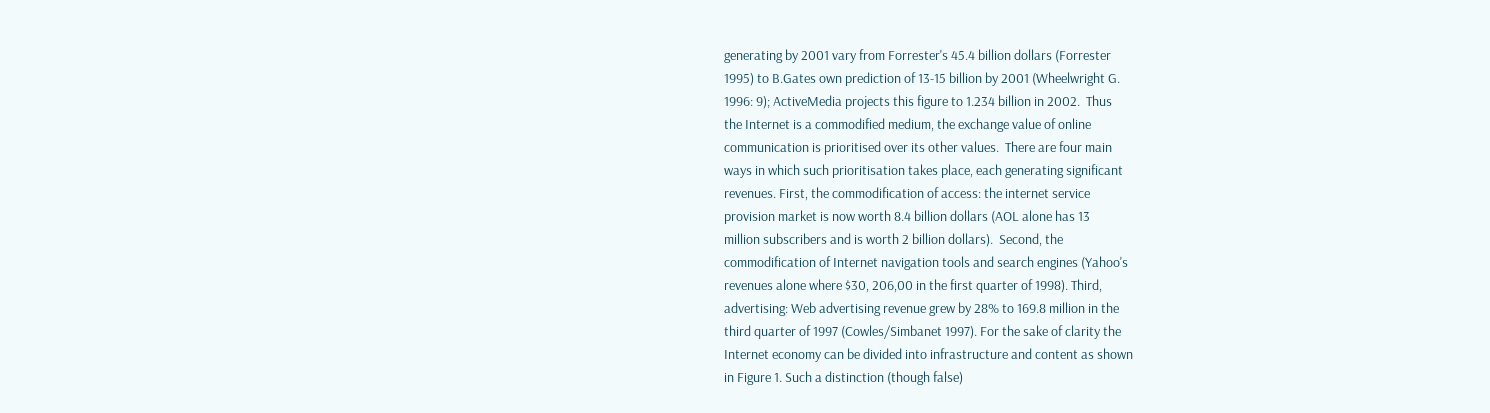generating by 2001 vary from Forrester's 45.4 billion dollars (Forrester
1995) to B.Gates own prediction of 13-15 billion by 2001 (Wheelwright G.
1996: 9); ActiveMedia projects this figure to 1.234 billion in 2002.  Thus
the Internet is a commodified medium, the exchange value of online
communication is prioritised over its other values.  There are four main
ways in which such prioritisation takes place, each generating significant
revenues. First, the commodification of access: the internet service
provision market is now worth 8.4 billion dollars (AOL alone has 13
million subscribers and is worth 2 billion dollars).  Second, the
commodification of Internet navigation tools and search engines (Yahoo's
revenues alone where $30, 206,00 in the first quarter of 1998). Third,
advertising: Web advertising revenue grew by 28% to 169.8 million in the
third quarter of 1997 (Cowles/Simbanet 1997). For the sake of clarity the
Internet economy can be divided into infrastructure and content as shown
in Figure 1. Such a distinction (though false)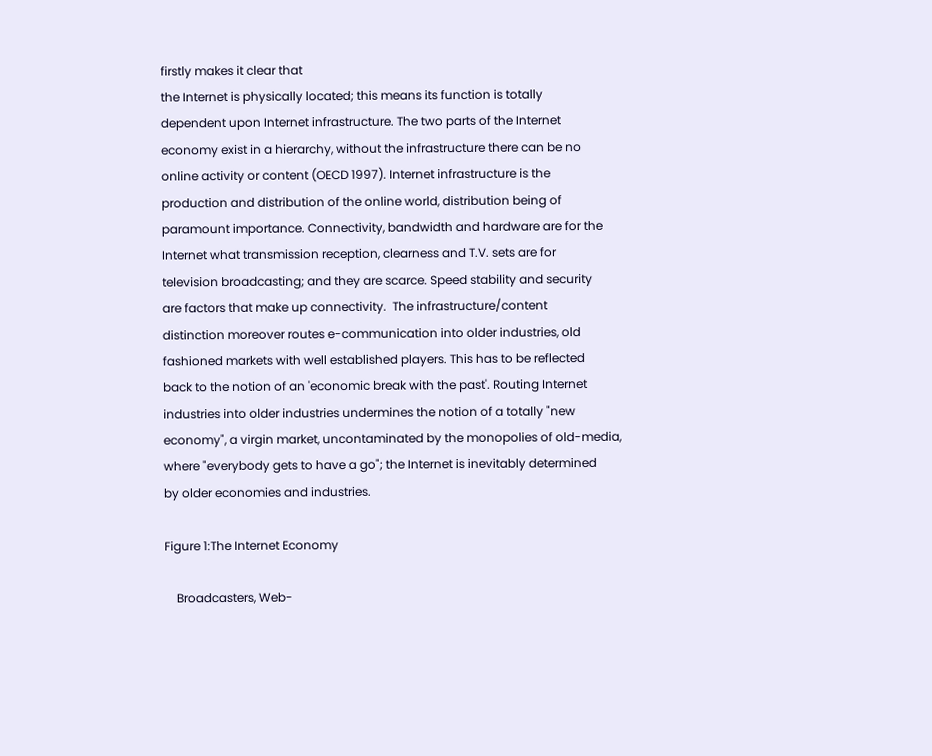firstly makes it clear that
the Internet is physically located; this means its function is totally
dependent upon Internet infrastructure. The two parts of the Internet
economy exist in a hierarchy, without the infrastructure there can be no
online activity or content (OECD 1997). Internet infrastructure is the
production and distribution of the online world, distribution being of
paramount importance. Connectivity, bandwidth and hardware are for the
Internet what transmission reception, clearness and T.V. sets are for
television broadcasting; and they are scarce. Speed stability and security
are factors that make up connectivity.  The infrastructure/content
distinction moreover routes e-communication into older industries, old
fashioned markets with well established players. This has to be reflected
back to the notion of an 'economic break with the past'. Routing Internet
industries into older industries undermines the notion of a totally "new
economy", a virgin market, uncontaminated by the monopolies of old-media,
where "everybody gets to have a go"; the Internet is inevitably determined
by older economies and industries.

Figure 1:The Internet Economy

    Broadcasters, Web-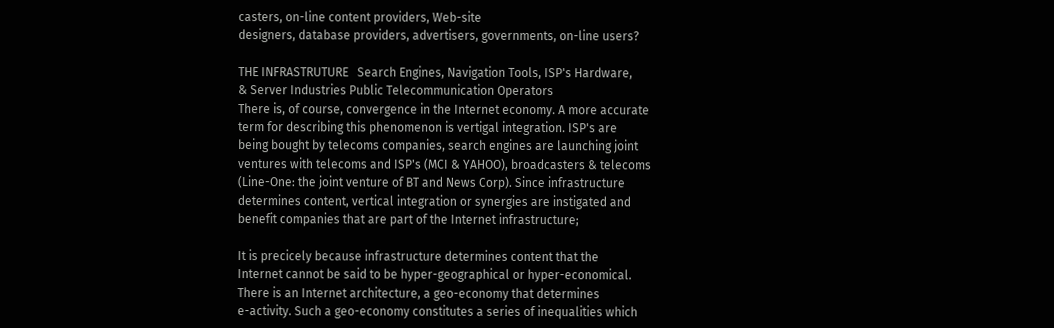casters, on-line content providers, Web-site
designers, database providers, advertisers, governments, on-line users?

THE INFRASTRUTURE   Search Engines, Navigation Tools, ISP's Hardware,
& Server Industries Public Telecommunication Operators
There is, of course, convergence in the Internet economy. A more accurate
term for describing this phenomenon is vertigal integration. ISP's are
being bought by telecoms companies, search engines are launching joint
ventures with telecoms and ISP's (MCI & YAHOO), broadcasters & telecoms
(Line-One: the joint venture of BT and News Corp). Since infrastructure
determines content, vertical integration or synergies are instigated and
benefit companies that are part of the Internet infrastructure;

It is precicely because infrastructure determines content that the
Internet cannot be said to be hyper-geographical or hyper-economical.
There is an Internet architecture, a geo-economy that determines
e-activity. Such a geo-economy constitutes a series of inequalities which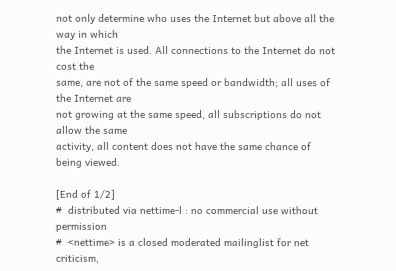not only determine who uses the Internet but above all the way in which
the Internet is used. All connections to the Internet do not cost the
same, are not of the same speed or bandwidth; all uses of the Internet are
not growing at the same speed, all subscriptions do not allow the same
activity, all content does not have the same chance of being viewed.

[End of 1/2]
#  distributed via nettime-l : no commercial use without permission
#  <nettime> is a closed moderated mailinglist for net criticism,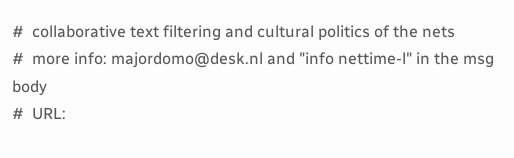#  collaborative text filtering and cultural politics of the nets
#  more info: majordomo@desk.nl and "info nettime-l" in the msg body
#  URL: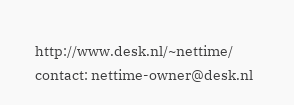http://www.desk.nl/~nettime/  contact: nettime-owner@desk.nl